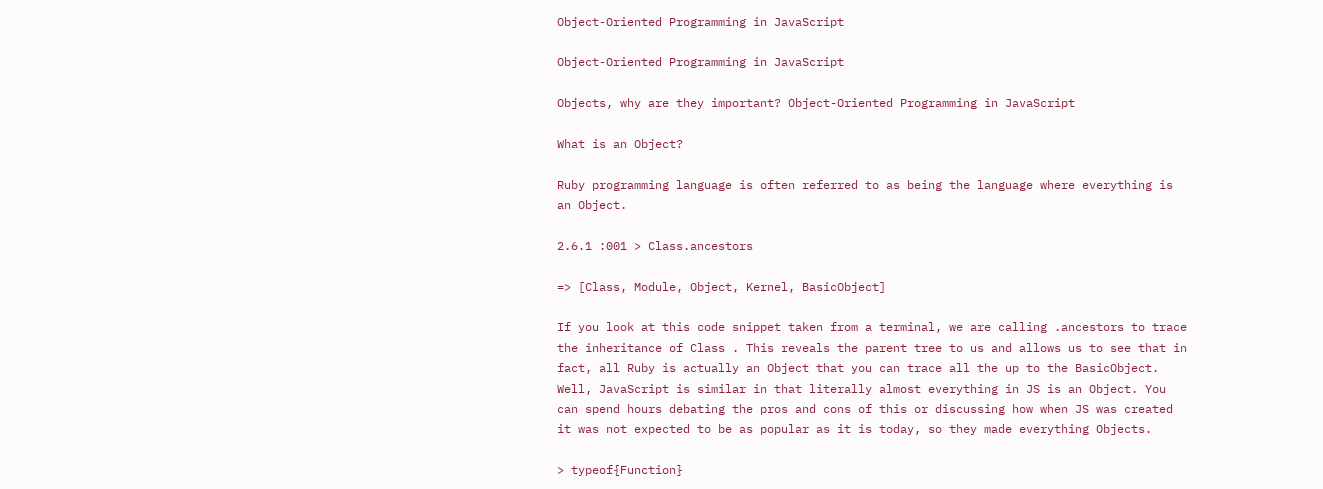Object-Oriented Programming in JavaScript

Object-Oriented Programming in JavaScript

Objects, why are they important? Object-Oriented Programming in JavaScript

What is an Object?

Ruby programming language is often referred to as being the language where everything is an Object.

2.6.1 :001 > Class.ancestors

=> [Class, Module, Object, Kernel, BasicObject]

If you look at this code snippet taken from a terminal, we are calling .ancestors to trace the inheritance of Class . This reveals the parent tree to us and allows us to see that in fact, all Ruby is actually an Object that you can trace all the up to the BasicObject. Well, JavaScript is similar in that literally almost everything in JS is an Object. You can spend hours debating the pros and cons of this or discussing how when JS was created it was not expected to be as popular as it is today, so they made everything Objects.

> typeof{Function}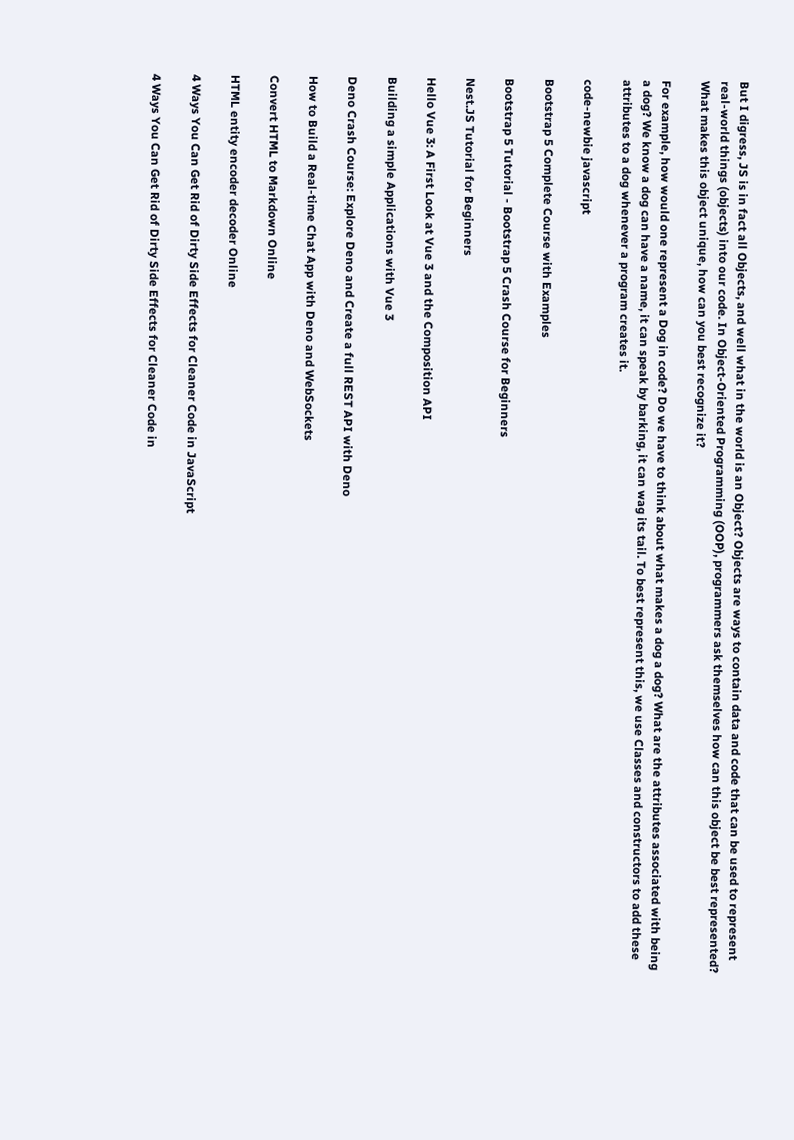But I digress, JS is in fact all Objects, and well what in the world is an Object? Objects are ways to contain data and code that can be used to represent real-world things (objects) into our code. In Object-Oriented Programming (OOP), programmers ask themselves how can this object be best represented? What makes this object unique, how can you best recognize it?

For example, how would one represent a Dog in code? Do we have to think about what makes a dog a dog? What are the attributes associated with being a dog? We know a dog can have a name, it can speak by barking, it can wag its tail. To best represent this, we use Classes and constructors to add these attributes to a dog whenever a program creates it.

code-newbie javascript

Bootstrap 5 Complete Course with Examples

Bootstrap 5 Tutorial - Bootstrap 5 Crash Course for Beginners

Nest.JS Tutorial for Beginners

Hello Vue 3: A First Look at Vue 3 and the Composition API

Building a simple Applications with Vue 3

Deno Crash Course: Explore Deno and Create a full REST API with Deno

How to Build a Real-time Chat App with Deno and WebSockets

Convert HTML to Markdown Online

HTML entity encoder decoder Online

4 Ways You Can Get Rid of Dirty Side Effects for Cleaner Code in JavaScript

4 Ways You Can Get Rid of Dirty Side Effects for Cleaner Code in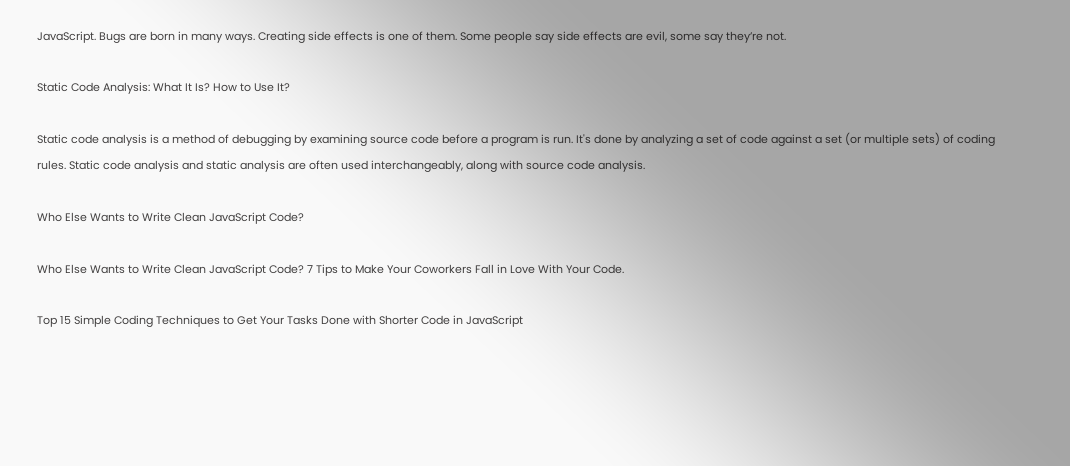JavaScript. Bugs are born in many ways. Creating side effects is one of them. Some people say side effects are evil, some say they’re not.

Static Code Analysis: What It Is? How to Use It?

Static code analysis is a method of debugging by examining source code before a program is run. It's done by analyzing a set of code against a set (or multiple sets) of coding rules. Static code analysis and static analysis are often used interchangeably, along with source code analysis.

Who Else Wants to Write Clean JavaScript Code?

Who Else Wants to Write Clean JavaScript Code? 7 Tips to Make Your Coworkers Fall in Love With Your Code.

Top 15 Simple Coding Techniques to Get Your Tasks Done with Shorter Code in JavaScript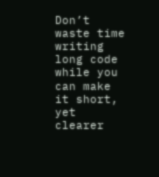Don’t waste time writing long code while you can make it short, yet clearer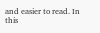and easier to read. In this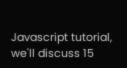Javascript tutorial, we'll discuss 15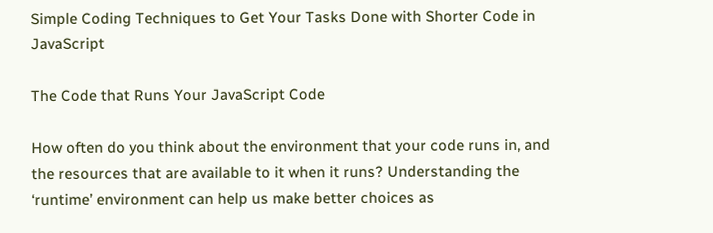Simple Coding Techniques to Get Your Tasks Done with Shorter Code in JavaScript

The Code that Runs Your JavaScript Code

How often do you think about the environment that your code runs in, and the resources that are available to it when it runs? Understanding the ‘runtime’ environment can help us make better choices as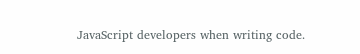JavaScript developers when writing code.